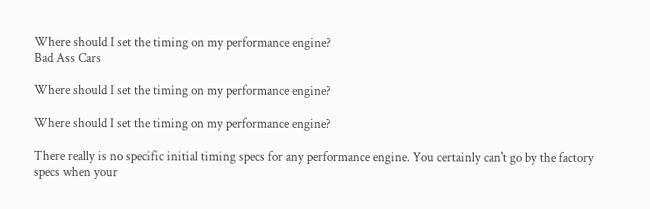Where should I set the timing on my performance engine?
Bad Ass Cars

Where should I set the timing on my performance engine?

Where should I set the timing on my performance engine?

There really is no specific initial timing specs for any performance engine. You certainly can't go by the factory specs when your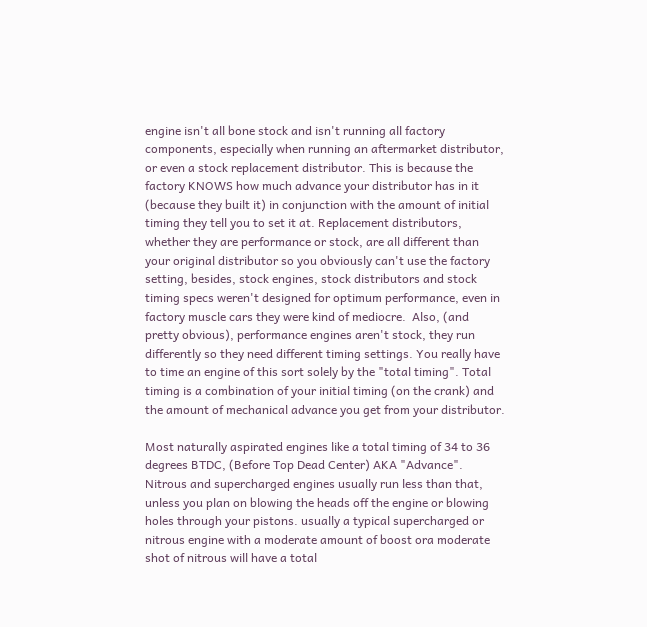engine isn't all bone stock and isn't running all factory components, especially when running an aftermarket distributor, or even a stock replacement distributor. This is because the factory KNOWS how much advance your distributor has in it (because they built it) in conjunction with the amount of initial timing they tell you to set it at. Replacement distributors, whether they are performance or stock, are all different than your original distributor so you obviously can't use the factory setting, besides, stock engines, stock distributors and stock timing specs weren't designed for optimum performance, even in factory muscle cars they were kind of mediocre.  Also, (and pretty obvious), performance engines aren't stock, they run differently so they need different timing settings. You really have to time an engine of this sort solely by the "total timing". Total timing is a combination of your initial timing (on the crank) and the amount of mechanical advance you get from your distributor.

Most naturally aspirated engines like a total timing of 34 to 36 degrees BTDC, (Before Top Dead Center) AKA "Advance". Nitrous and supercharged engines usually run less than that, unless you plan on blowing the heads off the engine or blowing holes through your pistons. usually a typical supercharged or nitrous engine with a moderate amount of boost ora moderate shot of nitrous will have a total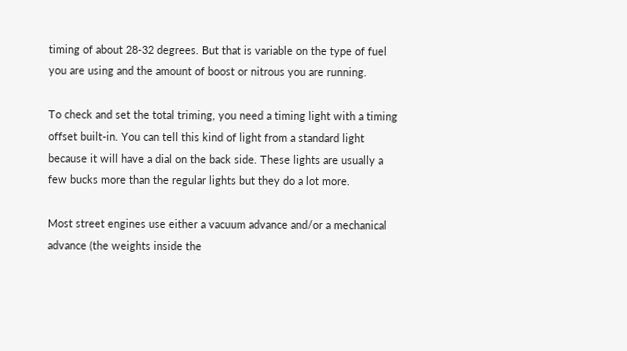timing of about 28-32 degrees. But that is variable on the type of fuel you are using and the amount of boost or nitrous you are running.

To check and set the total triming, you need a timing light with a timing offset built-in. You can tell this kind of light from a standard light because it will have a dial on the back side. These lights are usually a few bucks more than the regular lights but they do a lot more.

Most street engines use either a vacuum advance and/or a mechanical advance (the weights inside the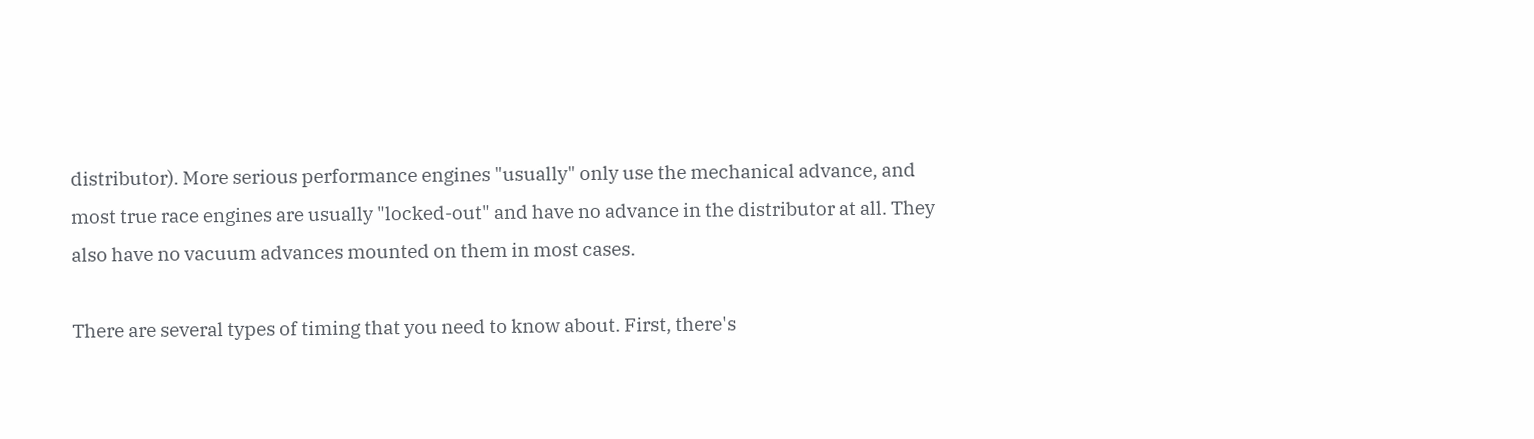distributor). More serious performance engines "usually" only use the mechanical advance, and most true race engines are usually "locked-out" and have no advance in the distributor at all. They also have no vacuum advances mounted on them in most cases.

There are several types of timing that you need to know about. First, there's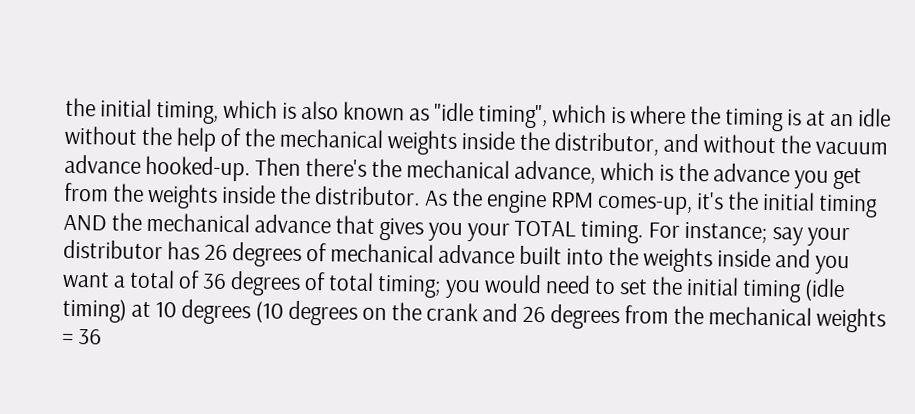the initial timing, which is also known as "idle timing", which is where the timing is at an idle without the help of the mechanical weights inside the distributor, and without the vacuum advance hooked-up. Then there's the mechanical advance, which is the advance you get from the weights inside the distributor. As the engine RPM comes-up, it's the initial timing AND the mechanical advance that gives you your TOTAL timing. For instance; say your distributor has 26 degrees of mechanical advance built into the weights inside and you want a total of 36 degrees of total timing; you would need to set the initial timing (idle timing) at 10 degrees (10 degrees on the crank and 26 degrees from the mechanical weights = 36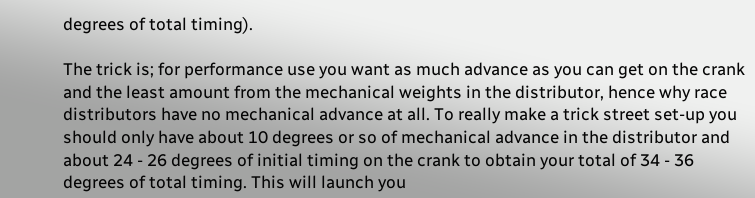degrees of total timing).

The trick is; for performance use you want as much advance as you can get on the crank and the least amount from the mechanical weights in the distributor, hence why race distributors have no mechanical advance at all. To really make a trick street set-up you should only have about 10 degrees or so of mechanical advance in the distributor and about 24 - 26 degrees of initial timing on the crank to obtain your total of 34 - 36 degrees of total timing. This will launch you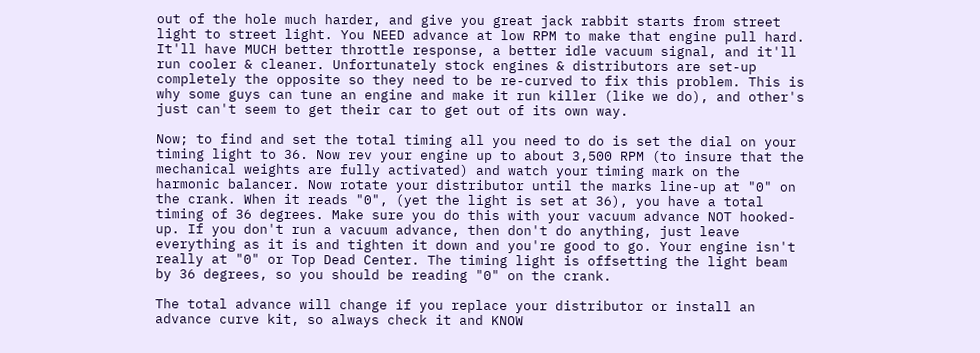out of the hole much harder, and give you great jack rabbit starts from street light to street light. You NEED advance at low RPM to make that engine pull hard. It'll have MUCH better throttle response, a better idle vacuum signal, and it'll run cooler & cleaner. Unfortunately stock engines & distributors are set-up completely the opposite so they need to be re-curved to fix this problem. This is why some guys can tune an engine and make it run killer (like we do), and other's just can't seem to get their car to get out of its own way.

Now; to find and set the total timing all you need to do is set the dial on your timing light to 36. Now rev your engine up to about 3,500 RPM (to insure that the mechanical weights are fully activated) and watch your timing mark on the harmonic balancer. Now rotate your distributor until the marks line-up at "0" on the crank. When it reads "0", (yet the light is set at 36), you have a total timing of 36 degrees. Make sure you do this with your vacuum advance NOT hooked-up. If you don't run a vacuum advance, then don't do anything, just leave everything as it is and tighten it down and you're good to go. Your engine isn't really at "0" or Top Dead Center. The timing light is offsetting the light beam by 36 degrees, so you should be reading "0" on the crank.

The total advance will change if you replace your distributor or install an advance curve kit, so always check it and KNOW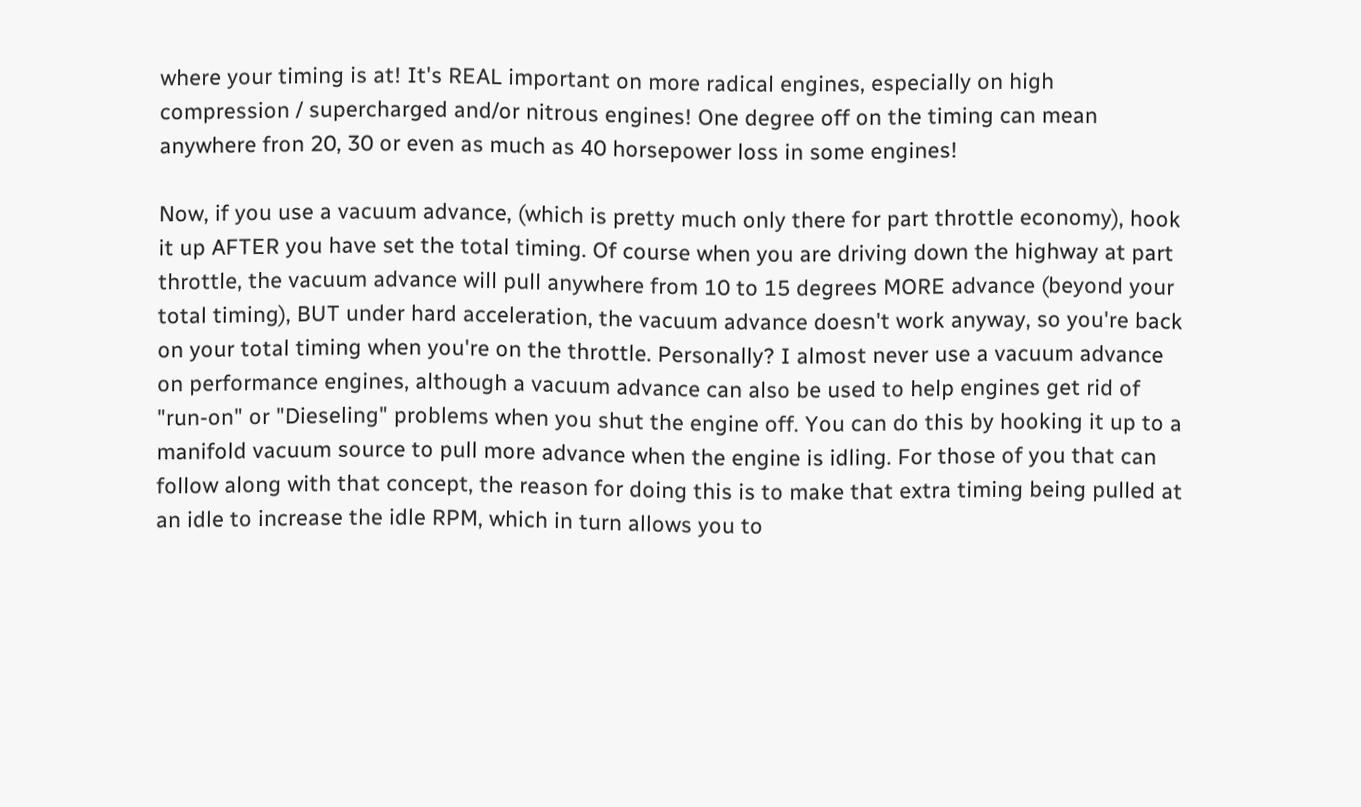where your timing is at! It's REAL important on more radical engines, especially on high compression / supercharged and/or nitrous engines! One degree off on the timing can mean anywhere fron 20, 30 or even as much as 40 horsepower loss in some engines!

Now, if you use a vacuum advance, (which is pretty much only there for part throttle economy), hook it up AFTER you have set the total timing. Of course when you are driving down the highway at part throttle, the vacuum advance will pull anywhere from 10 to 15 degrees MORE advance (beyond your total timing), BUT under hard acceleration, the vacuum advance doesn't work anyway, so you're back on your total timing when you're on the throttle. Personally? I almost never use a vacuum advance on performance engines, although a vacuum advance can also be used to help engines get rid of "run-on" or "Dieseling" problems when you shut the engine off. You can do this by hooking it up to a manifold vacuum source to pull more advance when the engine is idling. For those of you that can follow along with that concept, the reason for doing this is to make that extra timing being pulled at an idle to increase the idle RPM, which in turn allows you to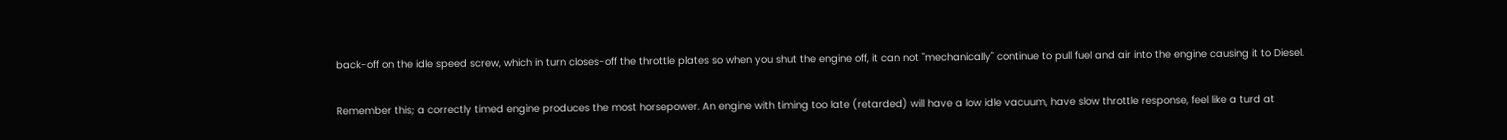back-off on the idle speed screw, which in turn closes-off the throttle plates so when you shut the engine off, it can not "mechanically" continue to pull fuel and air into the engine causing it to Diesel.

Remember this; a correctly timed engine produces the most horsepower. An engine with timing too late (retarded) will have a low idle vacuum, have slow throttle response, feel like a turd at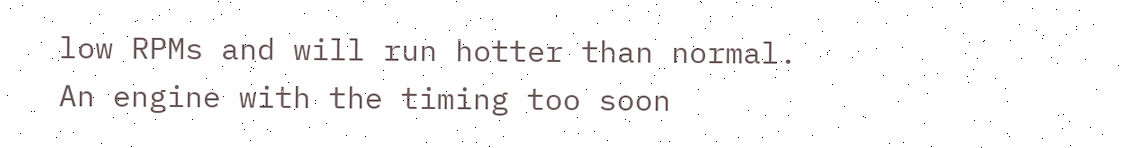low RPMs and will run hotter than normal. An engine with the timing too soon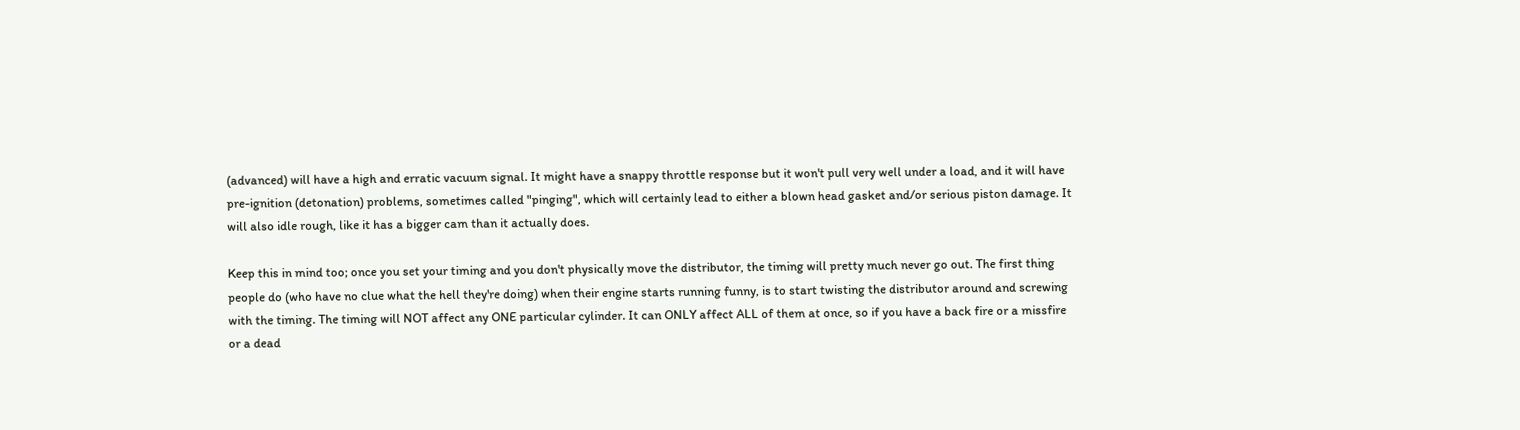(advanced) will have a high and erratic vacuum signal. It might have a snappy throttle response but it won't pull very well under a load, and it will have pre-ignition (detonation) problems, sometimes called "pinging", which will certainly lead to either a blown head gasket and/or serious piston damage. It will also idle rough, like it has a bigger cam than it actually does.

Keep this in mind too; once you set your timing and you don't physically move the distributor, the timing will pretty much never go out. The first thing people do (who have no clue what the hell they're doing) when their engine starts running funny, is to start twisting the distributor around and screwing with the timing. The timing will NOT affect any ONE particular cylinder. It can ONLY affect ALL of them at once, so if you have a back fire or a missfire or a dead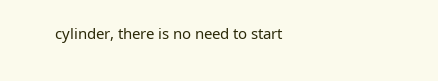cylinder, there is no need to start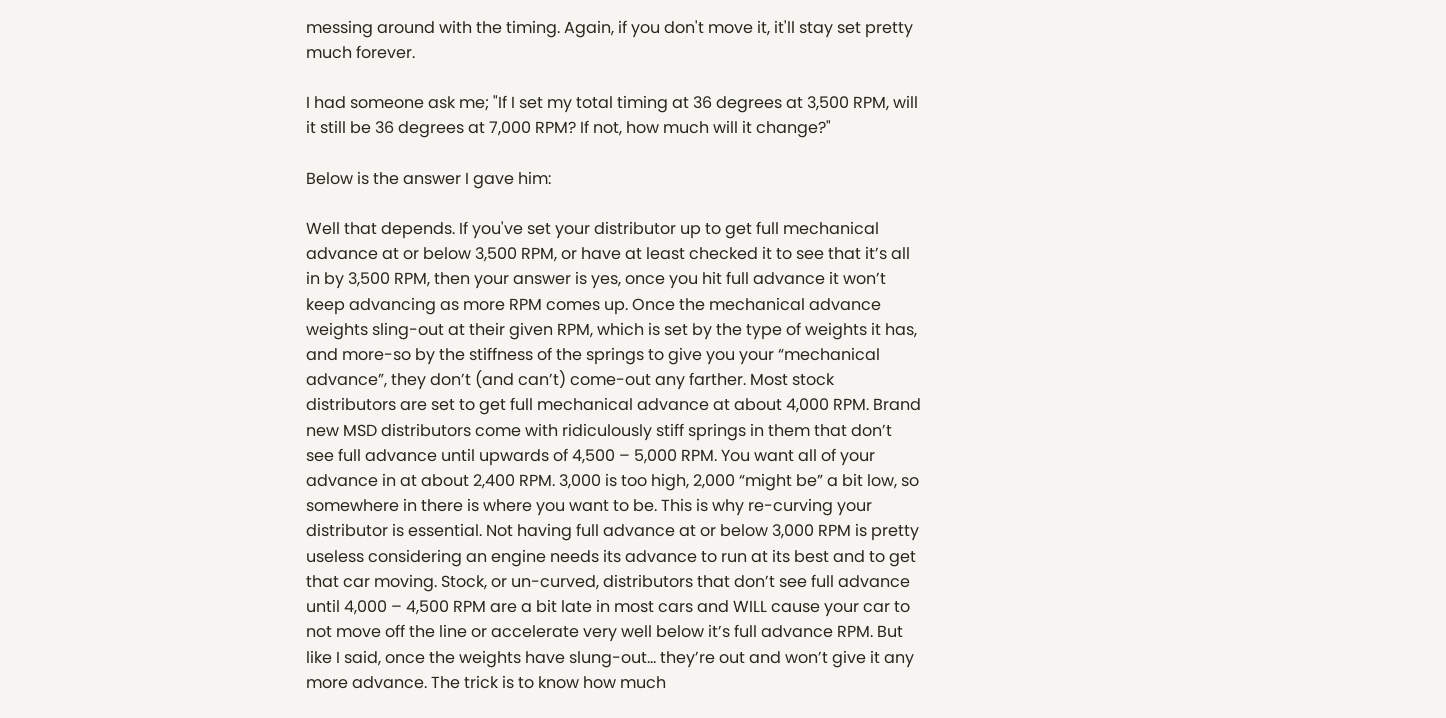messing around with the timing. Again, if you don't move it, it'll stay set pretty much forever.

I had someone ask me; "If I set my total timing at 36 degrees at 3,500 RPM, will it still be 36 degrees at 7,000 RPM? If not, how much will it change?"

Below is the answer I gave him:

Well that depends. If you've set your distributor up to get full mechanical advance at or below 3,500 RPM, or have at least checked it to see that it’s all in by 3,500 RPM, then your answer is yes, once you hit full advance it won’t keep advancing as more RPM comes up. Once the mechanical advance weights sling-out at their given RPM, which is set by the type of weights it has, and more-so by the stiffness of the springs to give you your “mechanical advance”, they don’t (and can’t) come-out any farther. Most stock distributors are set to get full mechanical advance at about 4,000 RPM. Brand new MSD distributors come with ridiculously stiff springs in them that don’t see full advance until upwards of 4,500 – 5,000 RPM. You want all of your advance in at about 2,400 RPM. 3,000 is too high, 2,000 “might be” a bit low, so somewhere in there is where you want to be. This is why re-curving your distributor is essential. Not having full advance at or below 3,000 RPM is pretty useless considering an engine needs its advance to run at its best and to get that car moving. Stock, or un-curved, distributors that don’t see full advance until 4,000 – 4,500 RPM are a bit late in most cars and WILL cause your car to not move off the line or accelerate very well below it’s full advance RPM. But like I said, once the weights have slung-out… they’re out and won’t give it any more advance. The trick is to know how much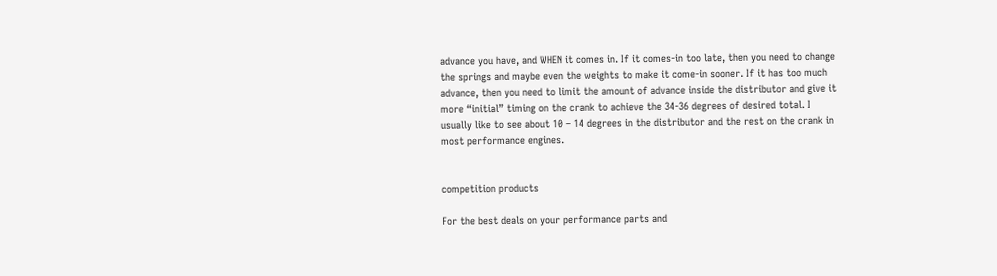advance you have, and WHEN it comes in. If it comes-in too late, then you need to change the springs and maybe even the weights to make it come-in sooner. If it has too much advance, then you need to limit the amount of advance inside the distributor and give it more “initial” timing on the crank to achieve the 34-36 degrees of desired total. I usually like to see about 10 – 14 degrees in the distributor and the rest on the crank in most performance engines.


competition products

For the best deals on your performance parts and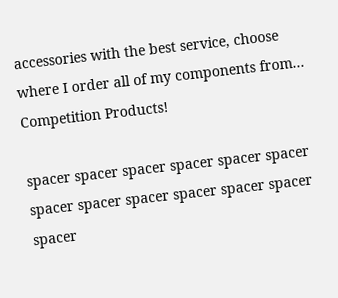accessories with the best service, choose where I order all of my components from... Competition Products!

spacer spacer spacer spacer spacer spacer spacer spacer spacer spacer spacer spacer spacer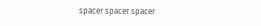spacer spacer spacer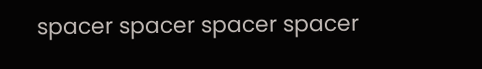spacer spacer spacer spacer